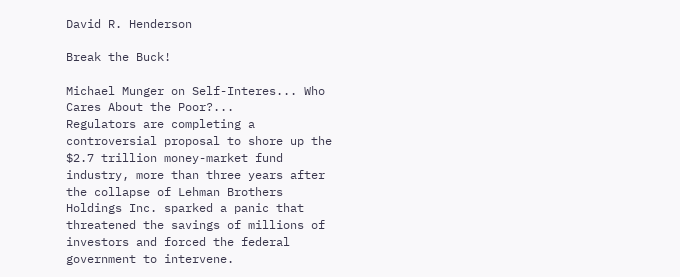David R. Henderson

Break the Buck!

Michael Munger on Self-Interes... Who Cares About the Poor?...
Regulators are completing a controversial proposal to shore up the $2.7 trillion money-market fund industry, more than three years after the collapse of Lehman Brothers Holdings Inc. sparked a panic that threatened the savings of millions of investors and forced the federal government to intervene.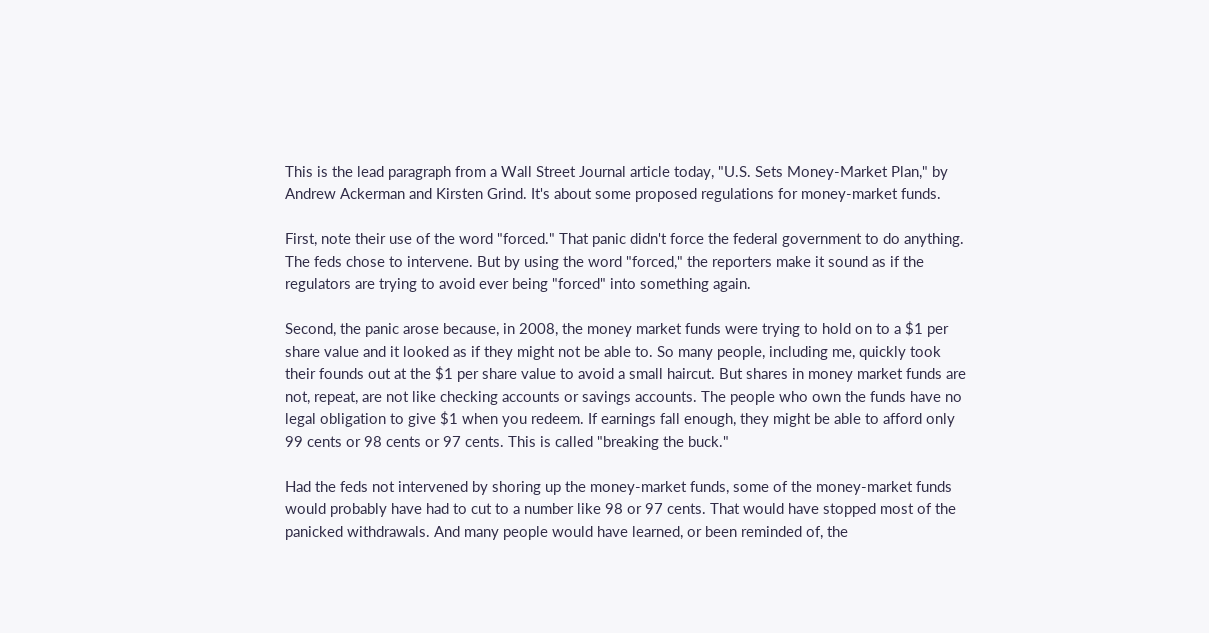This is the lead paragraph from a Wall Street Journal article today, "U.S. Sets Money-Market Plan," by Andrew Ackerman and Kirsten Grind. It's about some proposed regulations for money-market funds.

First, note their use of the word "forced." That panic didn't force the federal government to do anything. The feds chose to intervene. But by using the word "forced," the reporters make it sound as if the regulators are trying to avoid ever being "forced" into something again.

Second, the panic arose because, in 2008, the money market funds were trying to hold on to a $1 per share value and it looked as if they might not be able to. So many people, including me, quickly took their founds out at the $1 per share value to avoid a small haircut. But shares in money market funds are not, repeat, are not like checking accounts or savings accounts. The people who own the funds have no legal obligation to give $1 when you redeem. If earnings fall enough, they might be able to afford only 99 cents or 98 cents or 97 cents. This is called "breaking the buck."

Had the feds not intervened by shoring up the money-market funds, some of the money-market funds would probably have had to cut to a number like 98 or 97 cents. That would have stopped most of the panicked withdrawals. And many people would have learned, or been reminded of, the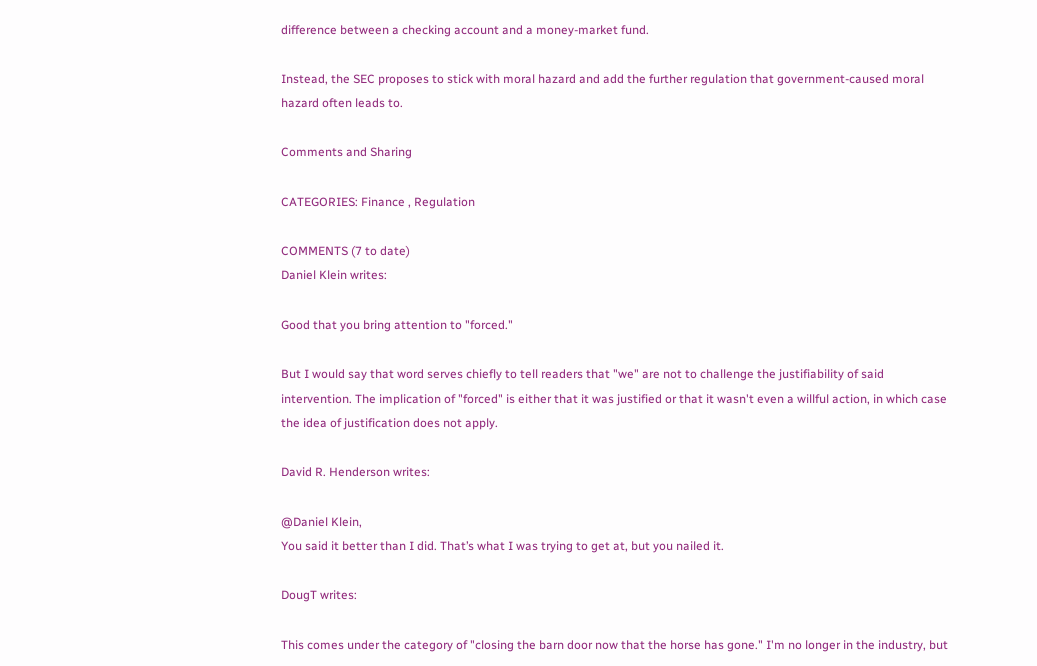difference between a checking account and a money-market fund.

Instead, the SEC proposes to stick with moral hazard and add the further regulation that government-caused moral hazard often leads to.

Comments and Sharing

CATEGORIES: Finance , Regulation

COMMENTS (7 to date)
Daniel Klein writes:

Good that you bring attention to "forced."

But I would say that word serves chiefly to tell readers that "we" are not to challenge the justifiability of said intervention. The implication of "forced" is either that it was justified or that it wasn't even a willful action, in which case the idea of justification does not apply.

David R. Henderson writes:

@Daniel Klein,
You said it better than I did. That’s what I was trying to get at, but you nailed it.

DougT writes:

This comes under the category of "closing the barn door now that the horse has gone." I'm no longer in the industry, but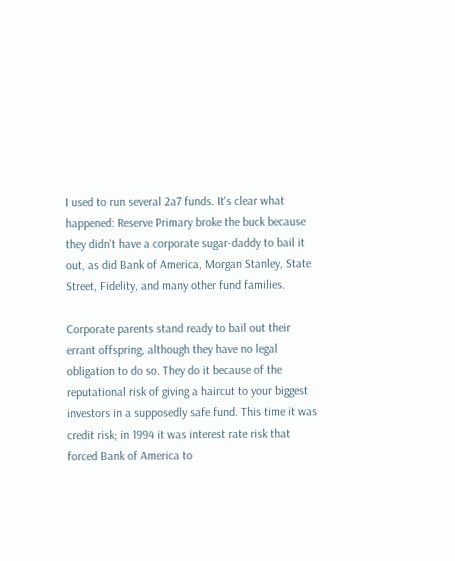I used to run several 2a7 funds. It's clear what happened: Reserve Primary broke the buck because they didn't have a corporate sugar-daddy to bail it out, as did Bank of America, Morgan Stanley, State Street, Fidelity, and many other fund families.

Corporate parents stand ready to bail out their errant offspring, although they have no legal obligation to do so. They do it because of the reputational risk of giving a haircut to your biggest investors in a supposedly safe fund. This time it was credit risk; in 1994 it was interest rate risk that forced Bank of America to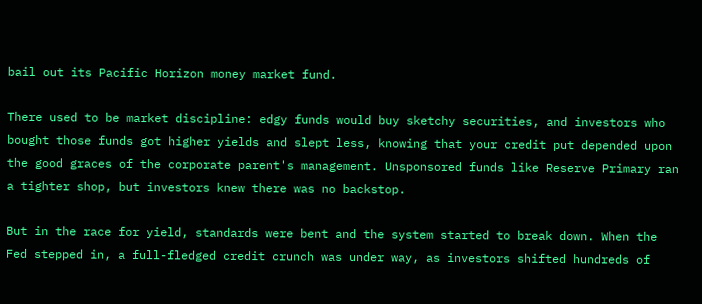bail out its Pacific Horizon money market fund.

There used to be market discipline: edgy funds would buy sketchy securities, and investors who bought those funds got higher yields and slept less, knowing that your credit put depended upon the good graces of the corporate parent's management. Unsponsored funds like Reserve Primary ran a tighter shop, but investors knew there was no backstop.

But in the race for yield, standards were bent and the system started to break down. When the Fed stepped in, a full-fledged credit crunch was under way, as investors shifted hundreds of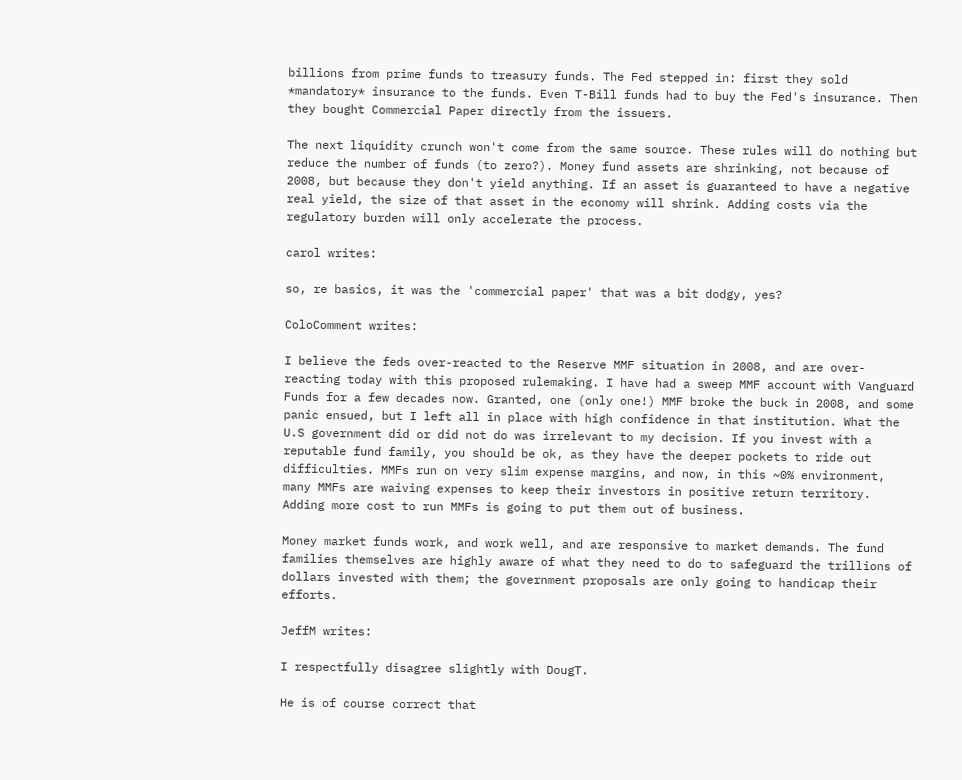billions from prime funds to treasury funds. The Fed stepped in: first they sold *mandatory* insurance to the funds. Even T-Bill funds had to buy the Fed's insurance. Then they bought Commercial Paper directly from the issuers.

The next liquidity crunch won't come from the same source. These rules will do nothing but reduce the number of funds (to zero?). Money fund assets are shrinking, not because of 2008, but because they don't yield anything. If an asset is guaranteed to have a negative real yield, the size of that asset in the economy will shrink. Adding costs via the regulatory burden will only accelerate the process.

carol writes:

so, re basics, it was the 'commercial paper' that was a bit dodgy, yes?

ColoComment writes:

I believe the feds over-reacted to the Reserve MMF situation in 2008, and are over-reacting today with this proposed rulemaking. I have had a sweep MMF account with Vanguard Funds for a few decades now. Granted, one (only one!) MMF broke the buck in 2008, and some panic ensued, but I left all in place with high confidence in that institution. What the U.S government did or did not do was irrelevant to my decision. If you invest with a reputable fund family, you should be ok, as they have the deeper pockets to ride out difficulties. MMFs run on very slim expense margins, and now, in this ~0% environment, many MMFs are waiving expenses to keep their investors in positive return territory. Adding more cost to run MMFs is going to put them out of business.

Money market funds work, and work well, and are responsive to market demands. The fund families themselves are highly aware of what they need to do to safeguard the trillions of dollars invested with them; the government proposals are only going to handicap their efforts.

JeffM writes:

I respectfully disagree slightly with DougT.

He is of course correct that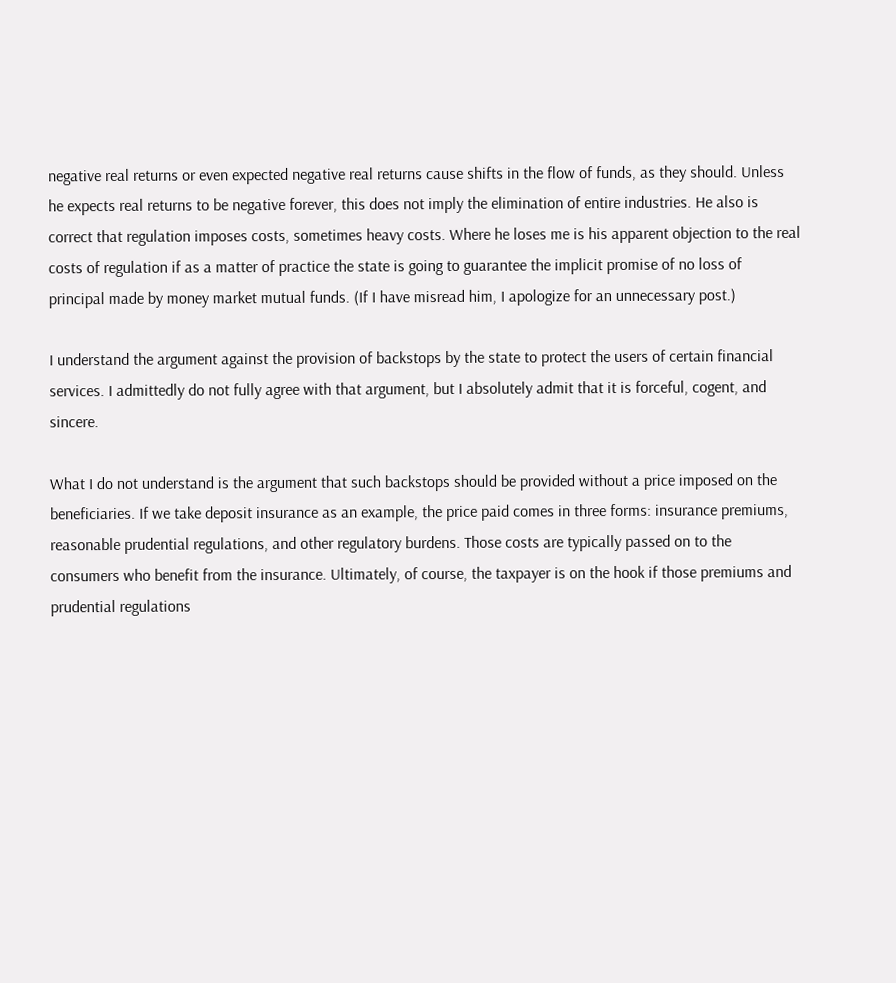negative real returns or even expected negative real returns cause shifts in the flow of funds, as they should. Unless he expects real returns to be negative forever, this does not imply the elimination of entire industries. He also is correct that regulation imposes costs, sometimes heavy costs. Where he loses me is his apparent objection to the real costs of regulation if as a matter of practice the state is going to guarantee the implicit promise of no loss of principal made by money market mutual funds. (If I have misread him, I apologize for an unnecessary post.)

I understand the argument against the provision of backstops by the state to protect the users of certain financial services. I admittedly do not fully agree with that argument, but I absolutely admit that it is forceful, cogent, and sincere.

What I do not understand is the argument that such backstops should be provided without a price imposed on the beneficiaries. If we take deposit insurance as an example, the price paid comes in three forms: insurance premiums, reasonable prudential regulations, and other regulatory burdens. Those costs are typically passed on to the consumers who benefit from the insurance. Ultimately, of course, the taxpayer is on the hook if those premiums and prudential regulations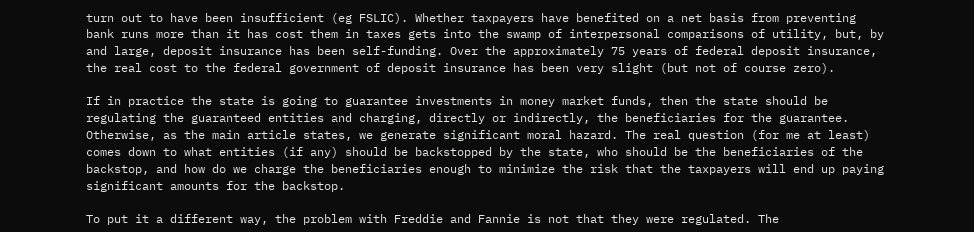turn out to have been insufficient (eg FSLIC). Whether taxpayers have benefited on a net basis from preventing bank runs more than it has cost them in taxes gets into the swamp of interpersonal comparisons of utility, but, by and large, deposit insurance has been self-funding. Over the approximately 75 years of federal deposit insurance, the real cost to the federal government of deposit insurance has been very slight (but not of course zero).

If in practice the state is going to guarantee investments in money market funds, then the state should be regulating the guaranteed entities and charging, directly or indirectly, the beneficiaries for the guarantee. Otherwise, as the main article states, we generate significant moral hazard. The real question (for me at least) comes down to what entities (if any) should be backstopped by the state, who should be the beneficiaries of the backstop, and how do we charge the beneficiaries enough to minimize the risk that the taxpayers will end up paying significant amounts for the backstop.

To put it a different way, the problem with Freddie and Fannie is not that they were regulated. The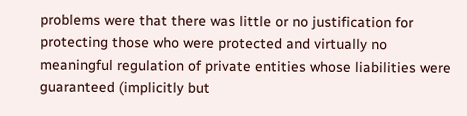problems were that there was little or no justification for protecting those who were protected and virtually no meaningful regulation of private entities whose liabilities were guaranteed (implicitly but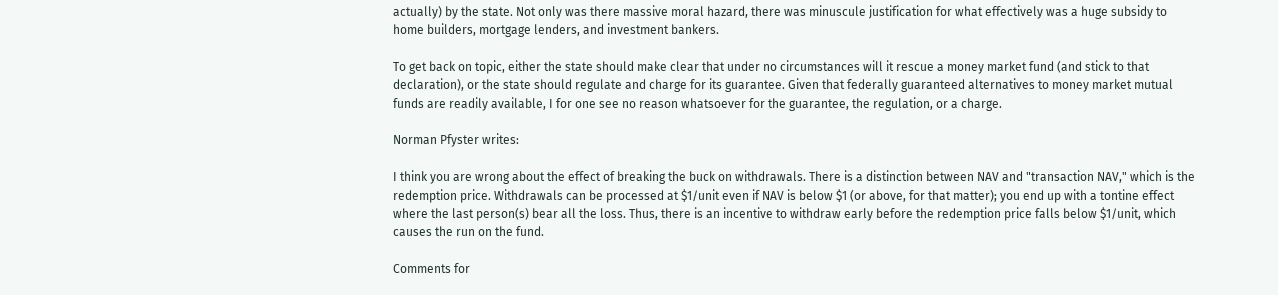actually) by the state. Not only was there massive moral hazard, there was minuscule justification for what effectively was a huge subsidy to home builders, mortgage lenders, and investment bankers.

To get back on topic, either the state should make clear that under no circumstances will it rescue a money market fund (and stick to that declaration), or the state should regulate and charge for its guarantee. Given that federally guaranteed alternatives to money market mutual funds are readily available, I for one see no reason whatsoever for the guarantee, the regulation, or a charge.

Norman Pfyster writes:

I think you are wrong about the effect of breaking the buck on withdrawals. There is a distinction between NAV and "transaction NAV," which is the redemption price. Withdrawals can be processed at $1/unit even if NAV is below $1 (or above, for that matter); you end up with a tontine effect where the last person(s) bear all the loss. Thus, there is an incentive to withdraw early before the redemption price falls below $1/unit, which causes the run on the fund.

Comments for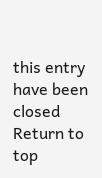this entry have been closed
Return to top